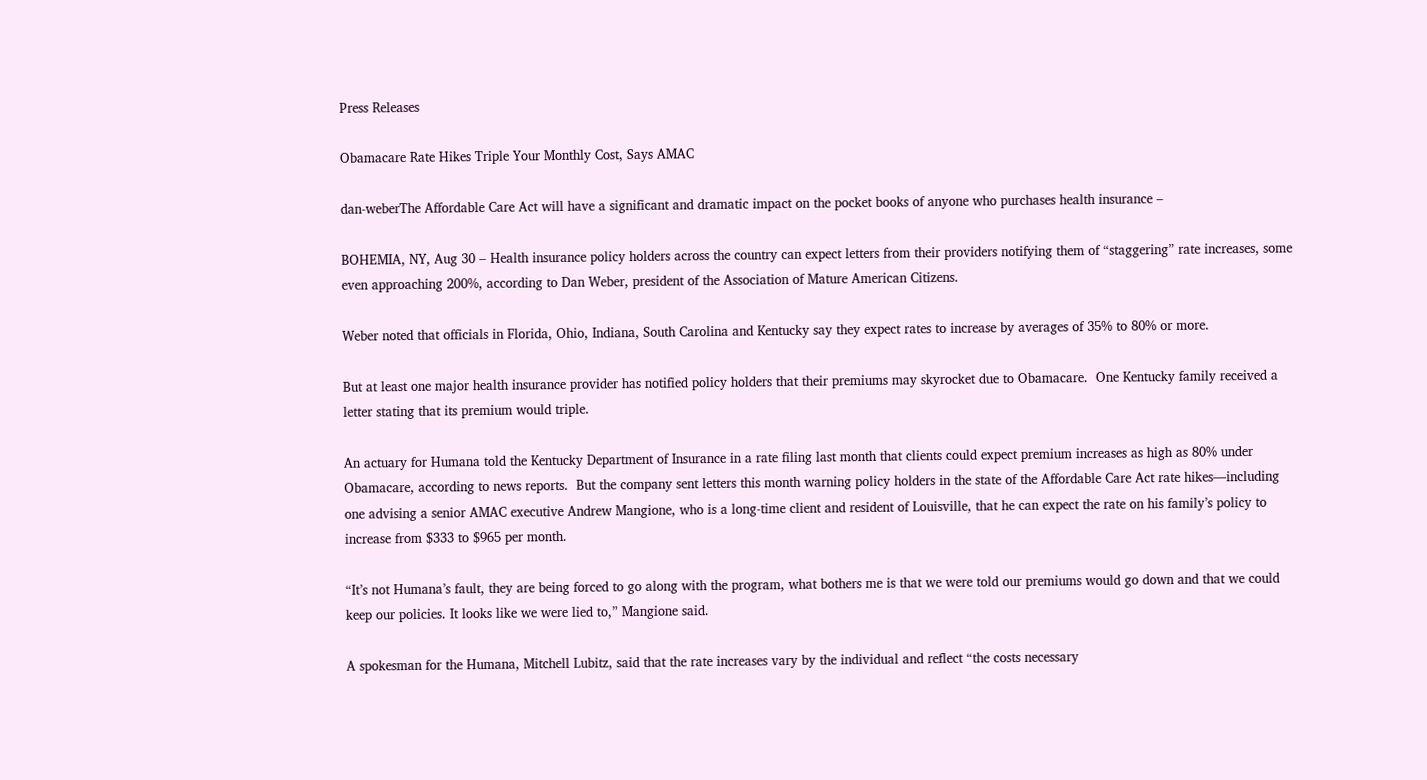Press Releases

Obamacare Rate Hikes Triple Your Monthly Cost, Says AMAC

dan-weberThe Affordable Care Act will have a significant and dramatic impact on the pocket books of anyone who purchases health insurance –

BOHEMIA, NY, Aug 30 – Health insurance policy holders across the country can expect letters from their providers notifying them of “staggering” rate increases, some even approaching 200%, according to Dan Weber, president of the Association of Mature American Citizens.

Weber noted that officials in Florida, Ohio, Indiana, South Carolina and Kentucky say they expect rates to increase by averages of 35% to 80% or more.

But at least one major health insurance provider has notified policy holders that their premiums may skyrocket due to Obamacare.  One Kentucky family received a letter stating that its premium would triple.

An actuary for Humana told the Kentucky Department of Insurance in a rate filing last month that clients could expect premium increases as high as 80% under Obamacare, according to news reports.  But the company sent letters this month warning policy holders in the state of the Affordable Care Act rate hikes—including one advising a senior AMAC executive Andrew Mangione, who is a long-time client and resident of Louisville, that he can expect the rate on his family’s policy to increase from $333 to $965 per month.

“It’s not Humana’s fault, they are being forced to go along with the program, what bothers me is that we were told our premiums would go down and that we could keep our policies. It looks like we were lied to,” Mangione said.

A spokesman for the Humana, Mitchell Lubitz, said that the rate increases vary by the individual and reflect “the costs necessary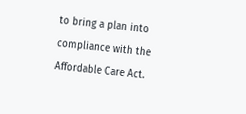to bring a plan into compliance with the Affordable Care Act.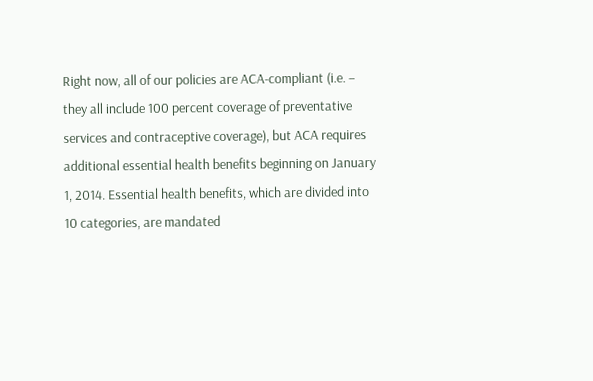Right now, all of our policies are ACA-compliant (i.e. – they all include 100 percent coverage of preventative services and contraceptive coverage), but ACA requires additional essential health benefits beginning on January 1, 2014. Essential health benefits, which are divided into 10 categories, are mandated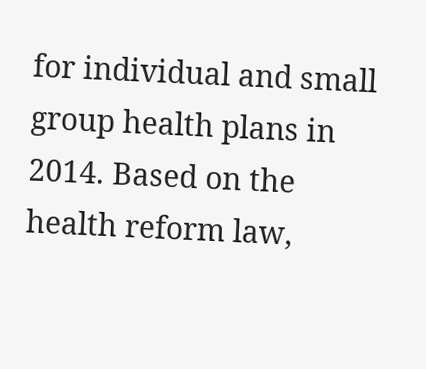for individual and small group health plans in 2014. Based on the health reform law,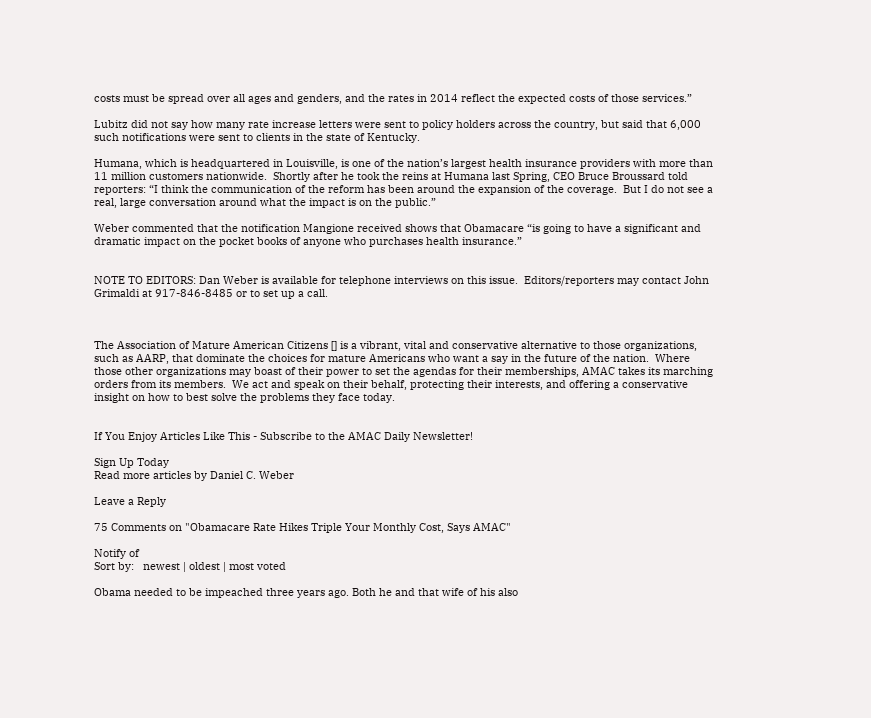costs must be spread over all ages and genders, and the rates in 2014 reflect the expected costs of those services.”

Lubitz did not say how many rate increase letters were sent to policy holders across the country, but said that 6,000 such notifications were sent to clients in the state of Kentucky.

Humana, which is headquartered in Louisville, is one of the nation’s largest health insurance providers with more than 11 million customers nationwide.  Shortly after he took the reins at Humana last Spring, CEO Bruce Broussard told reporters: “I think the communication of the reform has been around the expansion of the coverage.  But I do not see a real, large conversation around what the impact is on the public.”

Weber commented that the notification Mangione received shows that Obamacare “is going to have a significant and dramatic impact on the pocket books of anyone who purchases health insurance.”


NOTE TO EDITORS: Dan Weber is available for telephone interviews on this issue.  Editors/reporters may contact John Grimaldi at 917-846-8485 or to set up a call.



The Association of Mature American Citizens [] is a vibrant, vital and conservative alternative to those organizations, such as AARP, that dominate the choices for mature Americans who want a say in the future of the nation.  Where those other organizations may boast of their power to set the agendas for their memberships, AMAC takes its marching orders from its members.  We act and speak on their behalf, protecting their interests, and offering a conservative insight on how to best solve the problems they face today.


If You Enjoy Articles Like This - Subscribe to the AMAC Daily Newsletter!

Sign Up Today
Read more articles by Daniel C. Weber

Leave a Reply

75 Comments on "Obamacare Rate Hikes Triple Your Monthly Cost, Says AMAC"

Notify of
Sort by:   newest | oldest | most voted

Obama needed to be impeached three years ago. Both he and that wife of his also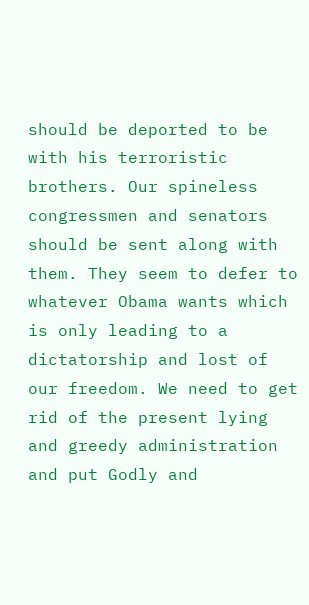should be deported to be with his terroristic brothers. Our spineless congressmen and senators should be sent along with them. They seem to defer to whatever Obama wants which is only leading to a dictatorship and lost of our freedom. We need to get rid of the present lying and greedy administration and put Godly and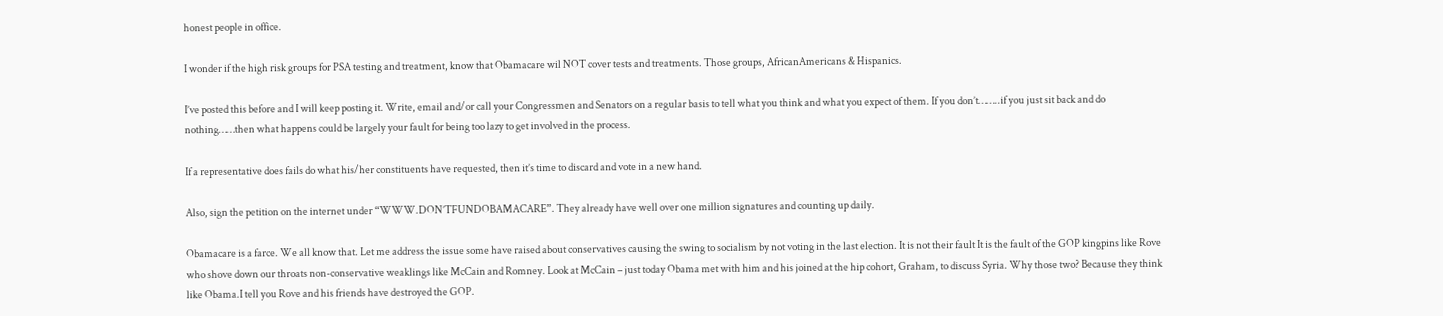honest people in office.

I wonder if the high risk groups for PSA testing and treatment, know that Obamacare wil NOT cover tests and treatments. Those groups, AfricanAmericans & Hispanics.

I’ve posted this before and I will keep posting it. Write, email and/or call your Congressmen and Senators on a regular basis to tell what you think and what you expect of them. If you don’t……..if you just sit back and do nothing……then what happens could be largely your fault for being too lazy to get involved in the process.

If a representative does fails do what his/her constituents have requested, then it’s time to discard and vote in a new hand.

Also, sign the petition on the internet under “WWW.DON’TFUNDOBAMACARE”. They already have well over one million signatures and counting up daily.

Obamacare is a farce. We all know that. Let me address the issue some have raised about conservatives causing the swing to socialism by not voting in the last election. It is not their fault It is the fault of the GOP kingpins like Rove who shove down our throats non-conservative weaklings like McCain and Romney. Look at McCain – just today Obama met with him and his joined at the hip cohort, Graham, to discuss Syria. Why those two? Because they think like Obama.I tell you Rove and his friends have destroyed the GOP.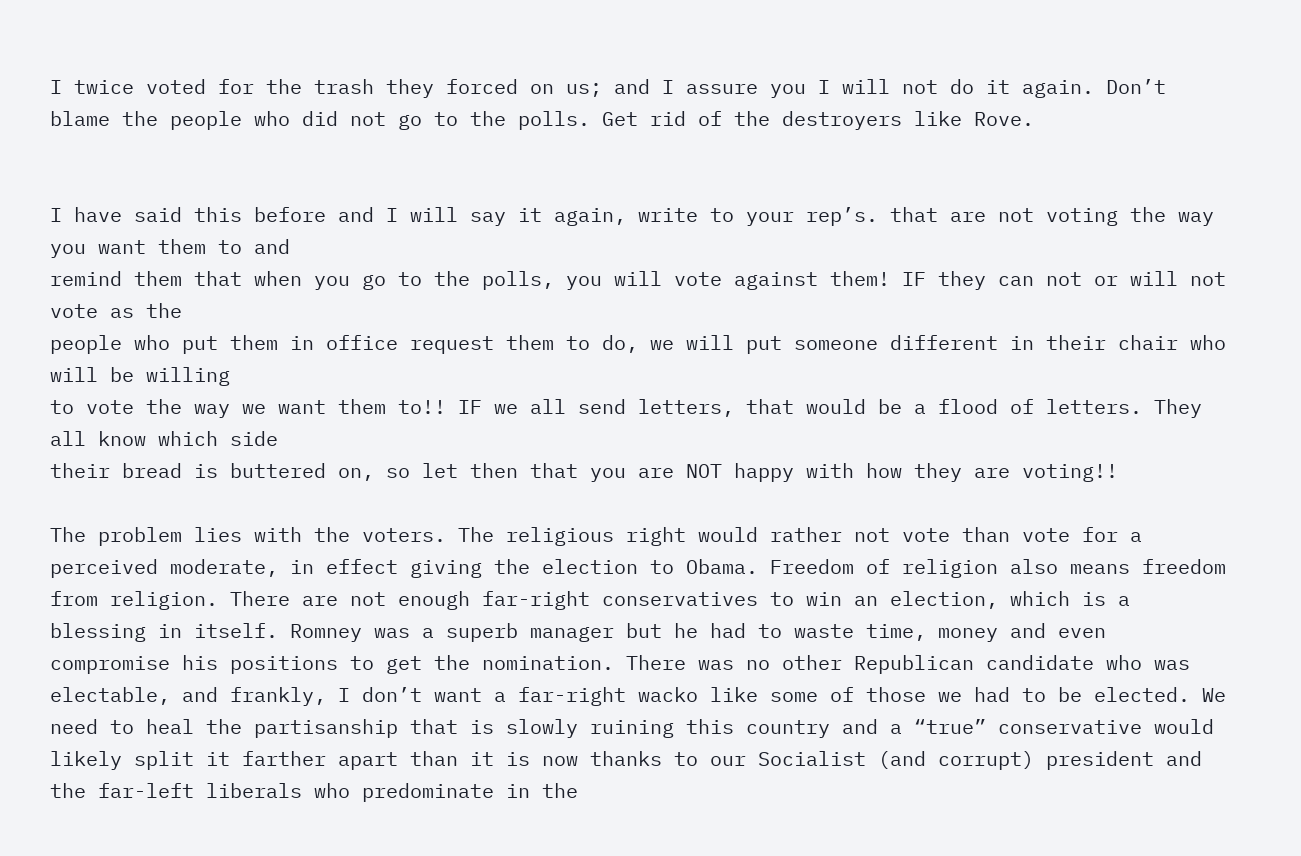I twice voted for the trash they forced on us; and I assure you I will not do it again. Don’t blame the people who did not go to the polls. Get rid of the destroyers like Rove.


I have said this before and I will say it again, write to your rep’s. that are not voting the way you want them to and
remind them that when you go to the polls, you will vote against them! IF they can not or will not vote as the
people who put them in office request them to do, we will put someone different in their chair who will be willing
to vote the way we want them to!! IF we all send letters, that would be a flood of letters. They all know which side
their bread is buttered on, so let then that you are NOT happy with how they are voting!!

The problem lies with the voters. The religious right would rather not vote than vote for a perceived moderate, in effect giving the election to Obama. Freedom of religion also means freedom from religion. There are not enough far-right conservatives to win an election, which is a blessing in itself. Romney was a superb manager but he had to waste time, money and even compromise his positions to get the nomination. There was no other Republican candidate who was electable, and frankly, I don’t want a far-right wacko like some of those we had to be elected. We need to heal the partisanship that is slowly ruining this country and a “true” conservative would likely split it farther apart than it is now thanks to our Socialist (and corrupt) president and the far-left liberals who predominate in the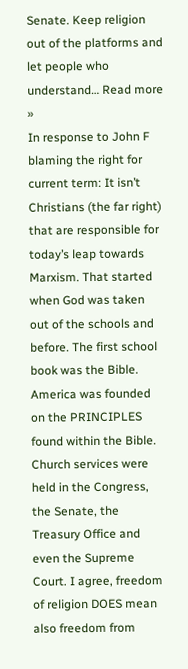Senate. Keep religion out of the platforms and let people who understand… Read more »
In response to John F blaming the right for current term: It isn’t Christians (the far right) that are responsible for today’s leap towards Marxism. That started when God was taken out of the schools and before. The first school book was the Bible. America was founded on the PRINCIPLES found within the Bible. Church services were held in the Congress, the Senate, the Treasury Office and even the Supreme Court. I agree, freedom of religion DOES mean also freedom from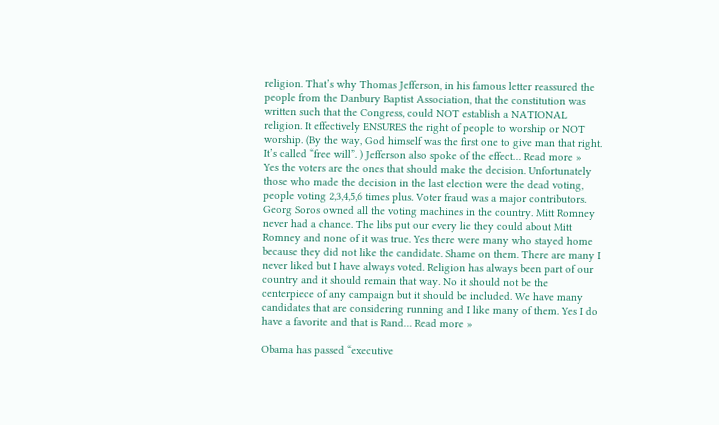religion. That’s why Thomas Jefferson, in his famous letter reassured the people from the Danbury Baptist Association, that the constitution was written such that the Congress, could NOT establish a NATIONAL religion. It effectively ENSURES the right of people to worship or NOT worship. (By the way, God himself was the first one to give man that right. It’s called “free will”. ) Jefferson also spoke of the effect… Read more »
Yes the voters are the ones that should make the decision. Unfortunately those who made the decision in the last election were the dead voting, people voting 2,3,4,5,6 times plus. Voter fraud was a major contributors. Georg Soros owned all the voting machines in the country. Mitt Romney never had a chance. The libs put our every lie they could about Mitt Romney and none of it was true. Yes there were many who stayed home because they did not like the candidate. Shame on them. There are many I never liked but I have always voted. Religion has always been part of our country and it should remain that way. No it should not be the centerpiece of any campaign but it should be included. We have many candidates that are considering running and I like many of them. Yes I do have a favorite and that is Rand… Read more »

Obama has passed “executive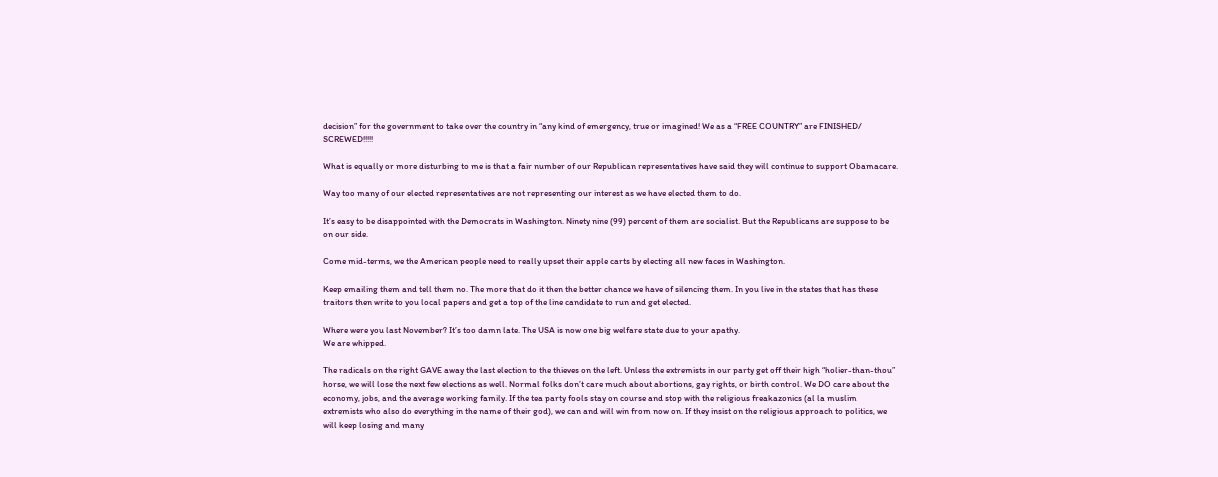decision” for the government to take over the country in “any kind of emergency, true or imagined! We as a “FREE COUNTRY” are FINISHED/ SCREWED!!!!!

What is equally or more disturbing to me is that a fair number of our Republican representatives have said they will continue to support Obamacare.

Way too many of our elected representatives are not representing our interest as we have elected them to do.

It’s easy to be disappointed with the Democrats in Washington. Ninety nine (99) percent of them are socialist. But the Republicans are suppose to be on our side.

Come mid-terms, we the American people need to really upset their apple carts by electing all new faces in Washington.

Keep emailing them and tell them no. The more that do it then the better chance we have of silencing them. In you live in the states that has these traitors then write to you local papers and get a top of the line candidate to run and get elected.

Where were you last November? It’s too damn late. The USA is now one big welfare state due to your apathy.
We are whipped.

The radicals on the right GAVE away the last election to the thieves on the left. Unless the extremists in our party get off their high “holier-than-thou” horse, we will lose the next few elections as well. Normal folks don’t care much about abortions, gay rights, or birth control. We DO care about the economy, jobs, and the average working family. If the tea party fools stay on course and stop with the religious freakazonics (al la muslim extremists who also do everything in the name of their god), we can and will win from now on. If they insist on the religious approach to politics, we will keep losing and many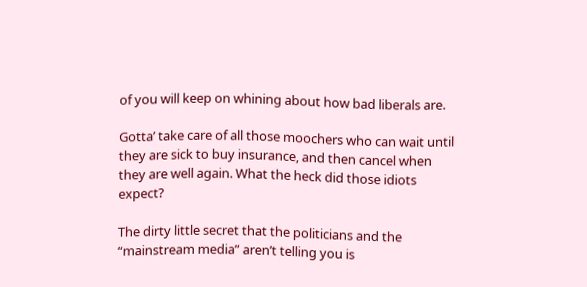of you will keep on whining about how bad liberals are.

Gotta’ take care of all those moochers who can wait until they are sick to buy insurance, and then cancel when they are well again. What the heck did those idiots expect?

The dirty little secret that the politicians and the “mainstream media” aren’t telling you is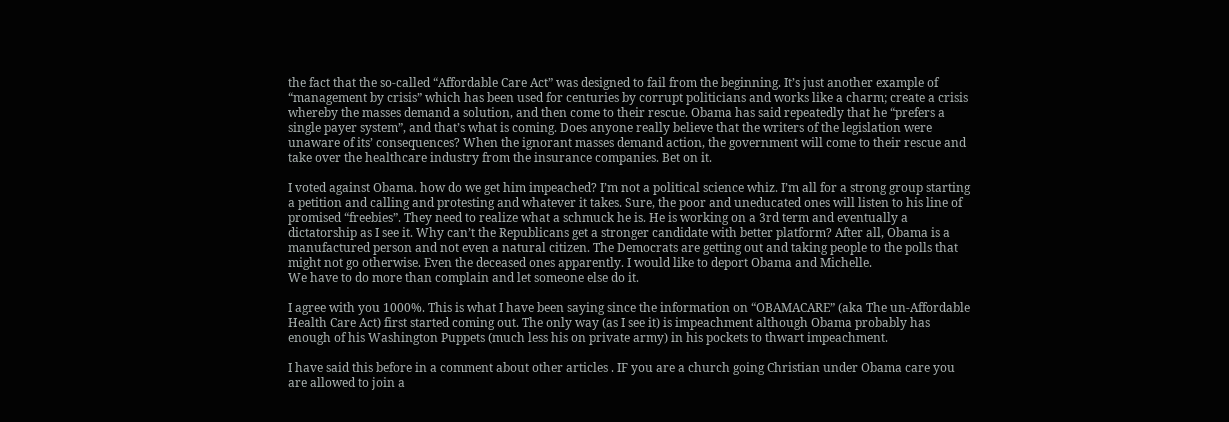the fact that the so-called “Affordable Care Act” was designed to fail from the beginning. It’s just another example of “management by crisis” which has been used for centuries by corrupt politicians and works like a charm; create a crisis whereby the masses demand a solution, and then come to their rescue. Obama has said repeatedly that he “prefers a single payer system”, and that’s what is coming. Does anyone really believe that the writers of the legislation were unaware of its’ consequences? When the ignorant masses demand action, the government will come to their rescue and take over the healthcare industry from the insurance companies. Bet on it.

I voted against Obama. how do we get him impeached? I’m not a political science whiz. I’m all for a strong group starting a petition and calling and protesting and whatever it takes. Sure, the poor and uneducated ones will listen to his line of promised “freebies”. They need to realize what a schmuck he is. He is working on a 3rd term and eventually a dictatorship as I see it. Why can’t the Republicans get a stronger candidate with better platform? After all, Obama is a manufactured person and not even a natural citizen. The Democrats are getting out and taking people to the polls that might not go otherwise. Even the deceased ones apparently. I would like to deport Obama and Michelle.
We have to do more than complain and let someone else do it.

I agree with you 1000%. This is what I have been saying since the information on “OBAMACARE” (aka The un-Affordable Health Care Act) first started coming out. The only way (as I see it) is impeachment although Obama probably has enough of his Washington Puppets (much less his on private army) in his pockets to thwart impeachment.

I have said this before in a comment about other articles . IF you are a church going Christian under Obama care you are allowed to join a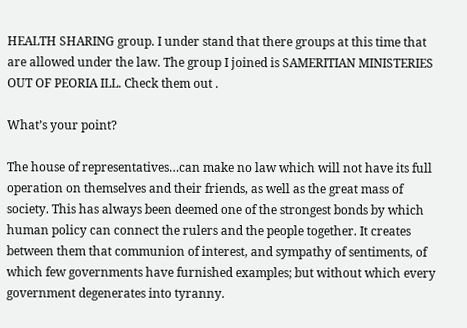HEALTH SHARING group. I under stand that there groups at this time that are allowed under the law. The group I joined is SAMERITIAN MINISTERIES OUT OF PEORIA ILL. Check them out .

What’s your point?

The house of representatives…can make no law which will not have its full operation on themselves and their friends, as well as the great mass of society. This has always been deemed one of the strongest bonds by which human policy can connect the rulers and the people together. It creates between them that communion of interest, and sympathy of sentiments, of which few governments have furnished examples; but without which every government degenerates into tyranny.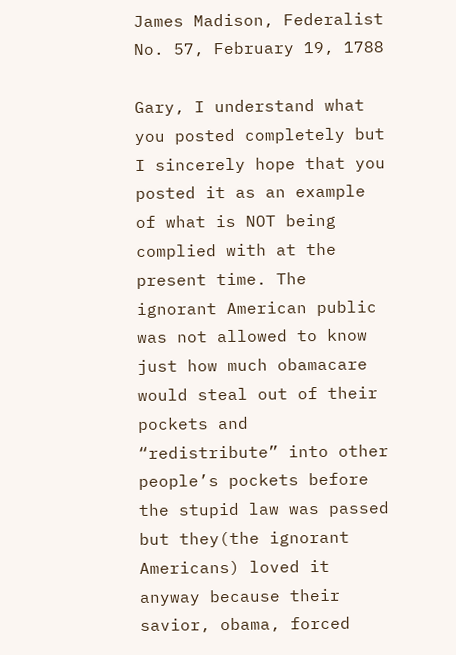James Madison, Federalist No. 57, February 19, 1788

Gary, I understand what you posted completely but I sincerely hope that you posted it as an example of what is NOT being complied with at the present time. The ignorant American public was not allowed to know just how much obamacare would steal out of their pockets and “redistribute” into other people’s pockets before the stupid law was passed but they(the ignorant Americans) loved it anyway because their savior, obama, forced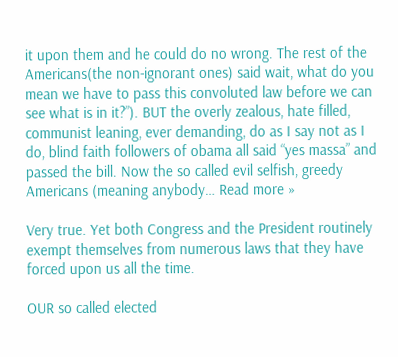it upon them and he could do no wrong. The rest of the Americans(the non-ignorant ones) said wait, what do you mean we have to pass this convoluted law before we can see what is in it?”). BUT the overly zealous, hate filled, communist leaning, ever demanding, do as I say not as I do, blind faith followers of obama all said “yes massa” and passed the bill. Now the so called evil selfish, greedy Americans (meaning anybody… Read more »

Very true. Yet both Congress and the President routinely exempt themselves from numerous laws that they have forced upon us all the time.

OUR so called elected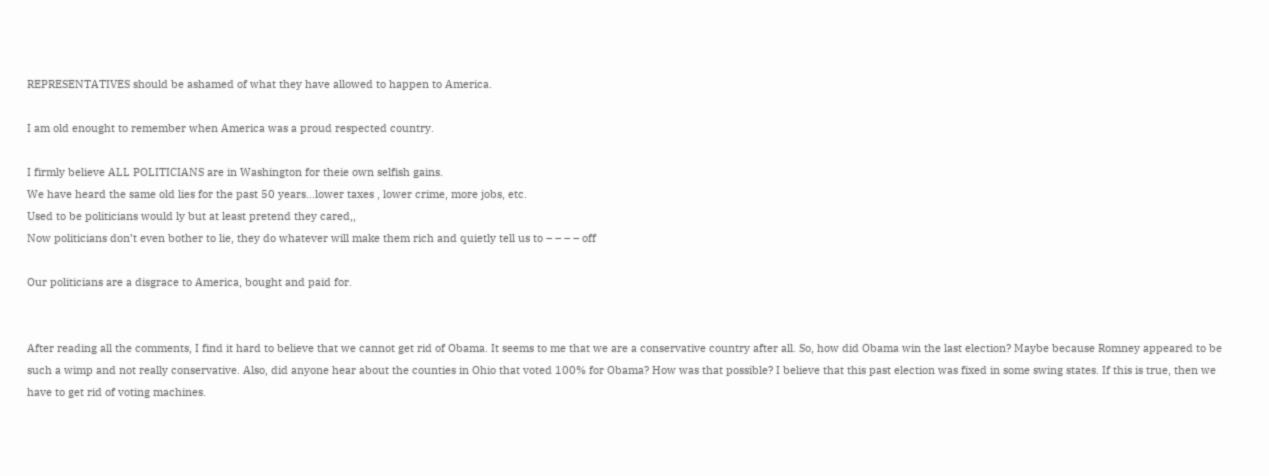REPRESENTATIVES should be ashamed of what they have allowed to happen to America.

I am old enought to remember when America was a proud respected country.

I firmly believe ALL POLITICIANS are in Washington for theie own selfish gains.
We have heard the same old lies for the past 50 years…lower taxes , lower crime, more jobs, etc.
Used to be politicians would ly but at least pretend they cared,,
Now politicians don’t even bother to lie, they do whatever will make them rich and quietly tell us to – – – – off

Our politicians are a disgrace to America, bought and paid for.


After reading all the comments, I find it hard to believe that we cannot get rid of Obama. It seems to me that we are a conservative country after all. So, how did Obama win the last election? Maybe because Romney appeared to be such a wimp and not really conservative. Also, did anyone hear about the counties in Ohio that voted 100% for Obama? How was that possible? I believe that this past election was fixed in some swing states. If this is true, then we have to get rid of voting machines.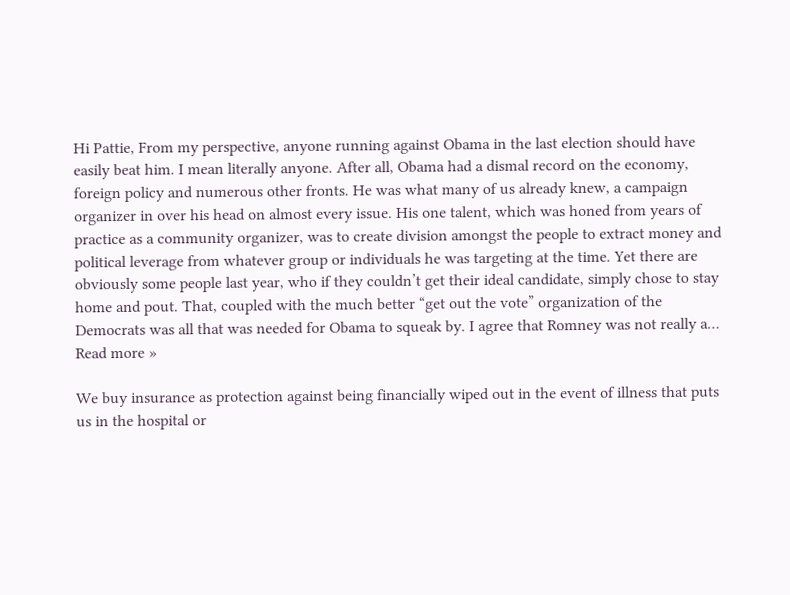Hi Pattie, From my perspective, anyone running against Obama in the last election should have easily beat him. I mean literally anyone. After all, Obama had a dismal record on the economy, foreign policy and numerous other fronts. He was what many of us already knew, a campaign organizer in over his head on almost every issue. His one talent, which was honed from years of practice as a community organizer, was to create division amongst the people to extract money and political leverage from whatever group or individuals he was targeting at the time. Yet there are obviously some people last year, who if they couldn’t get their ideal candidate, simply chose to stay home and pout. That, coupled with the much better “get out the vote” organization of the Democrats was all that was needed for Obama to squeak by. I agree that Romney was not really a… Read more »

We buy insurance as protection against being financially wiped out in the event of illness that puts us in the hospital or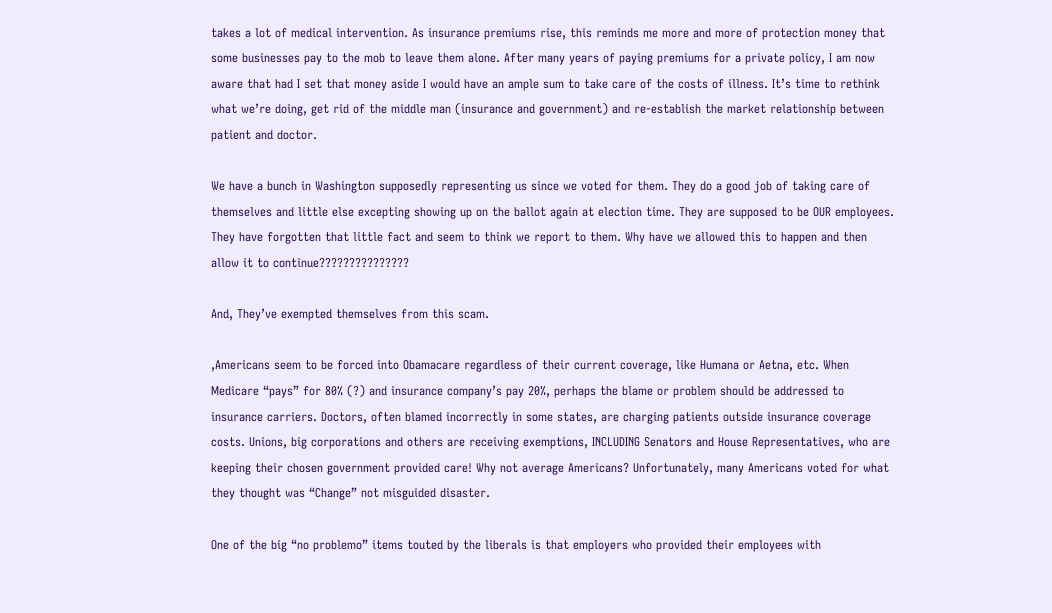takes a lot of medical intervention. As insurance premiums rise, this reminds me more and more of protection money that some businesses pay to the mob to leave them alone. After many years of paying premiums for a private policy, I am now aware that had I set that money aside I would have an ample sum to take care of the costs of illness. It’s time to rethink what we’re doing, get rid of the middle man (insurance and government) and re-establish the market relationship between patient and doctor.

We have a bunch in Washington supposedly representing us since we voted for them. They do a good job of taking care of themselves and little else excepting showing up on the ballot again at election time. They are supposed to be OUR employees. They have forgotten that little fact and seem to think we report to them. Why have we allowed this to happen and then allow it to continue???????????????

And, They’ve exempted themselves from this scam.

,Americans seem to be forced into Obamacare regardless of their current coverage, like Humana or Aetna, etc. When Medicare “pays” for 80% (?) and insurance company’s pay 20%, perhaps the blame or problem should be addressed to insurance carriers. Doctors, often blamed incorrectly in some states, are charging patients outside insurance coverage costs. Unions, big corporations and others are receiving exemptions, INCLUDING Senators and House Representatives, who are keeping their chosen government provided care! Why not average Americans? Unfortunately, many Americans voted for what they thought was “Change” not misguided disaster.

One of the big “no problemo” items touted by the liberals is that employers who provided their employees with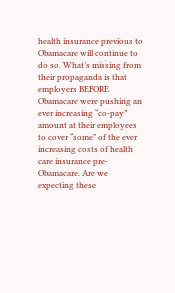health insurance previous to Obamacare will continue to do so. What’s missing from their propaganda is that employers BEFORE Obamacare were pushing an ever increasing “co-pay” amount at their employees to cover “some” of the ever increasing costs of health care insurance pre-Obamacare. Are we expecting these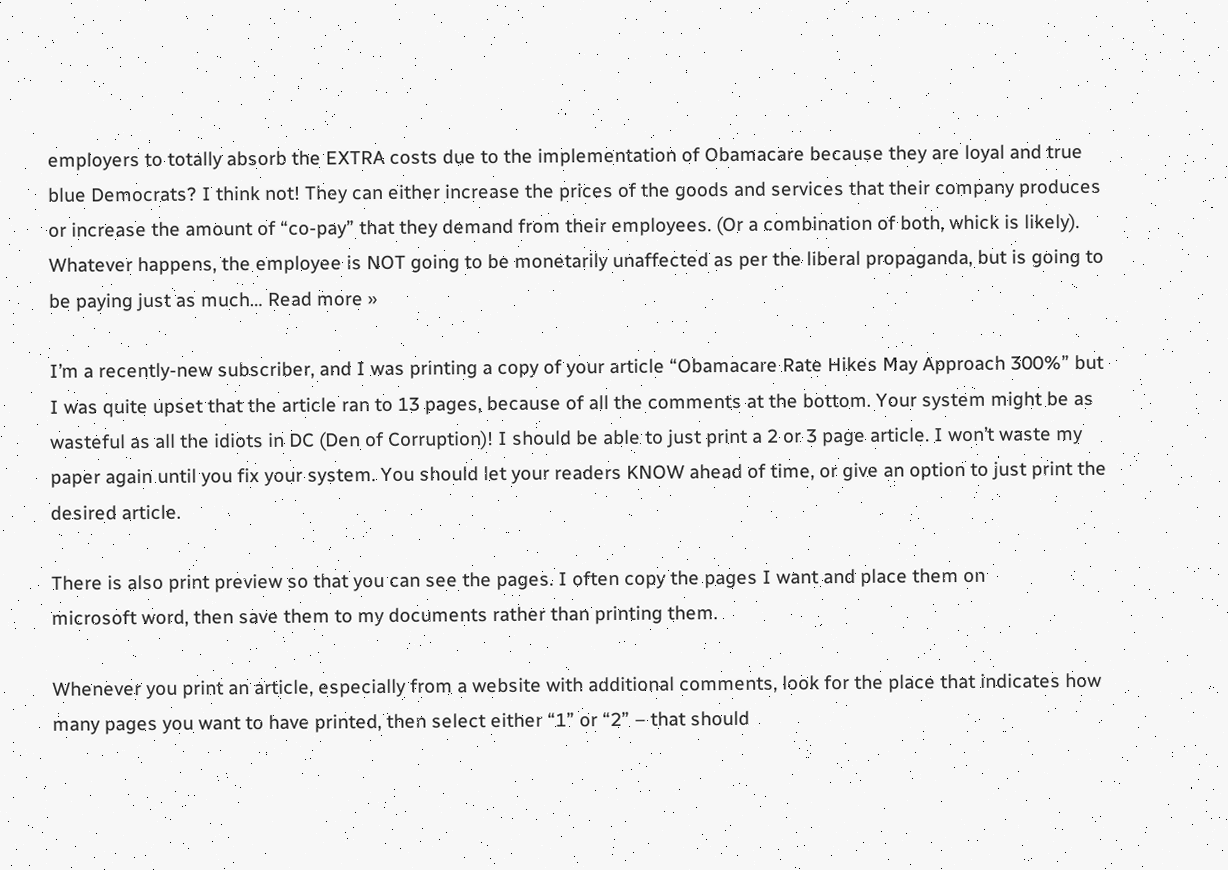employers to totally absorb the EXTRA costs due to the implementation of Obamacare because they are loyal and true blue Democrats? I think not! They can either increase the prices of the goods and services that their company produces or increase the amount of “co-pay” that they demand from their employees. (Or a combination of both, whick is likely). Whatever happens, the employee is NOT going to be monetarily unaffected as per the liberal propaganda, but is going to be paying just as much… Read more »

I’m a recently-new subscriber, and I was printing a copy of your article “Obamacare Rate Hikes May Approach 300%” but I was quite upset that the article ran to 13 pages, because of all the comments at the bottom. Your system might be as wasteful as all the idiots in DC (Den of Corruption)! I should be able to just print a 2 or 3 page article. I won’t waste my paper again until you fix your system. You should let your readers KNOW ahead of time, or give an option to just print the desired article.

There is also print preview so that you can see the pages. I often copy the pages I want and place them on
microsoft word, then save them to my documents rather than printing them.

Whenever you print an article, especially from a website with additional comments, look for the place that indicates how many pages you want to have printed, then select either “1” or “2” – that should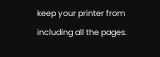keep your printer from including all the pages.